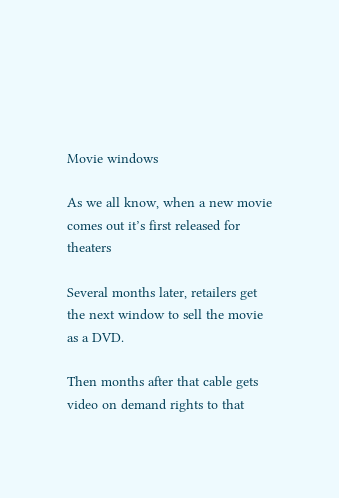Movie windows

As we all know, when a new movie comes out it’s first released for theaters

Several months later, retailers get the next window to sell the movie as a DVD.

Then months after that cable gets video on demand rights to that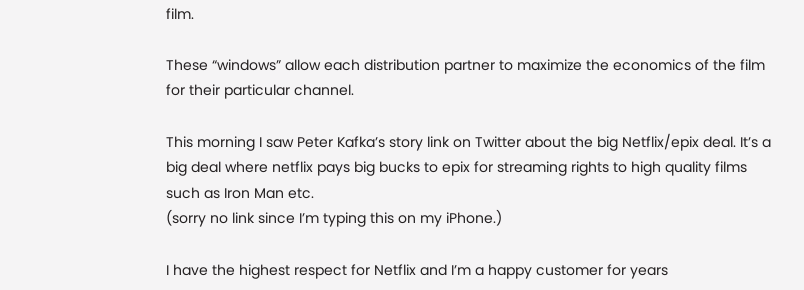film.

These “windows” allow each distribution partner to maximize the economics of the film for their particular channel.

This morning I saw Peter Kafka’s story link on Twitter about the big Netflix/epix deal. It’s a big deal where netflix pays big bucks to epix for streaming rights to high quality films such as Iron Man etc.
(sorry no link since I’m typing this on my iPhone.)

I have the highest respect for Netflix and I’m a happy customer for years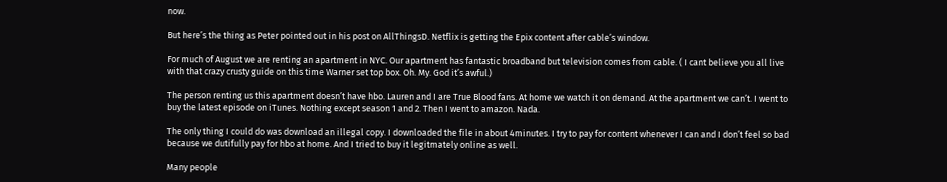now.

But here’s the thing as Peter pointed out in his post on AllThingsD. Netflix is getting the Epix content after cable’s window.

For much of August we are renting an apartment in NYC. Our apartment has fantastic broadband but television comes from cable. ( I cant believe you all live with that crazy crusty guide on this time Warner set top box. Oh. My. God it’s awful.)

The person renting us this apartment doesn’t have hbo. Lauren and I are True Blood fans. At home we watch it on demand. At the apartment we can’t. I went to buy the latest episode on iTunes. Nothing except season 1 and 2. Then I went to amazon. Nada.

The only thing I could do was download an illegal copy. I downloaded the file in about 4minutes. I try to pay for content whenever I can and I don’t feel so bad because we dutifully pay for hbo at home. And I tried to buy it legitmately online as well.

Many people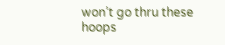won’t go thru these hoops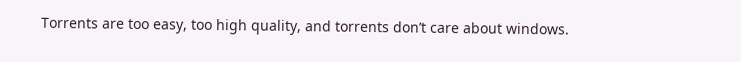Torrents are too easy, too high quality, and torrents don’t care about windows.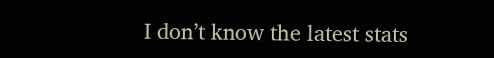I don’t know the latest stats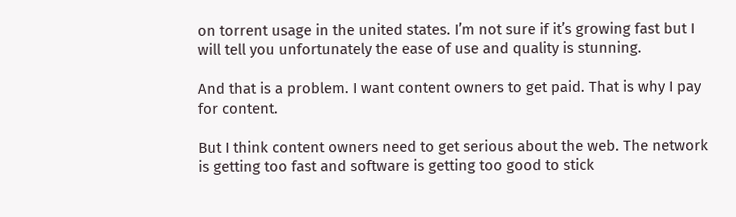on torrent usage in the united states. I’m not sure if it’s growing fast but I will tell you unfortunately the ease of use and quality is stunning.

And that is a problem. I want content owners to get paid. That is why I pay for content.

But I think content owners need to get serious about the web. The network is getting too fast and software is getting too good to stick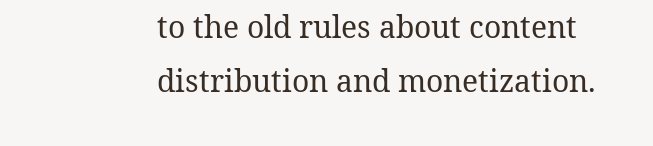to the old rules about content distribution and monetization.